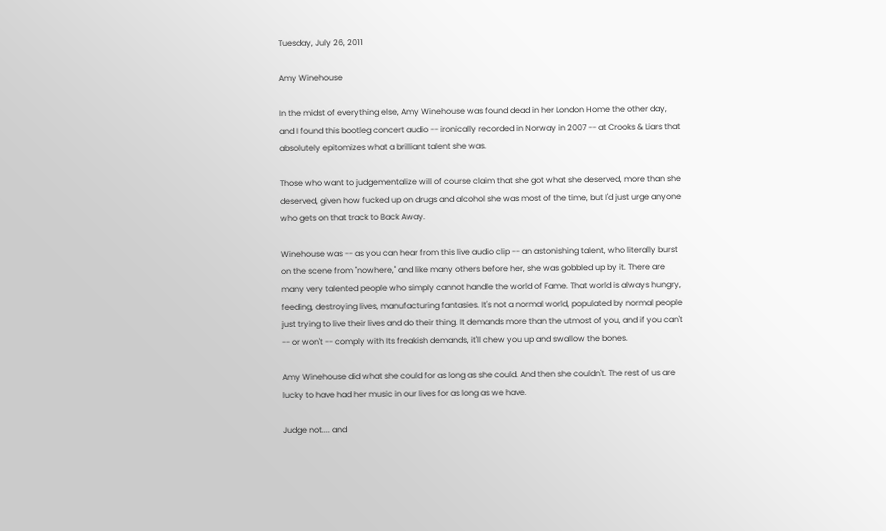Tuesday, July 26, 2011

Amy Winehouse

In the midst of everything else, Amy Winehouse was found dead in her London Home the other day, and I found this bootleg concert audio -- ironically recorded in Norway in 2007 -- at Crooks & Liars that absolutely epitomizes what a brilliant talent she was.

Those who want to judgementalize will of course claim that she got what she deserved, more than she deserved, given how fucked up on drugs and alcohol she was most of the time, but I'd just urge anyone who gets on that track to Back Away.

Winehouse was -- as you can hear from this live audio clip -- an astonishing talent, who literally burst on the scene from "nowhere," and like many others before her, she was gobbled up by it. There are many very talented people who simply cannot handle the world of Fame. That world is always hungry, feeding, destroying lives, manufacturing fantasies. It's not a normal world, populated by normal people just trying to live their lives and do their thing. It demands more than the utmost of you, and if you can't -- or won't -- comply with Its freakish demands, it'll chew you up and swallow the bones.

Amy Winehouse did what she could for as long as she could. And then she couldn't. The rest of us are lucky to have had her music in our lives for as long as we have.

Judge not.... and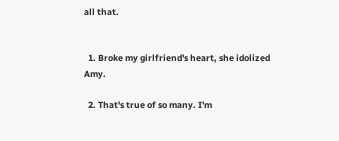all that.


  1. Broke my girlfriend's heart, she idolized Amy.

  2. That's true of so many. I'm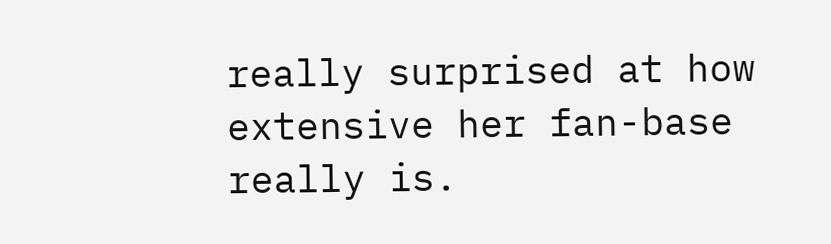really surprised at how extensive her fan-base really is.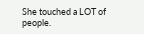She touched a LOT of people.